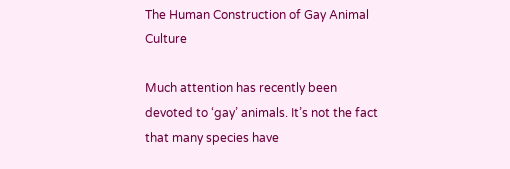The Human Construction of Gay Animal Culture

Much attention has recently been devoted to ‘gay’ animals. It’s not the fact that many species have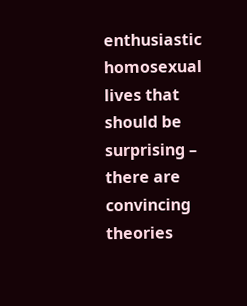enthusiastic homosexual lives that should be surprising – there are convincing theories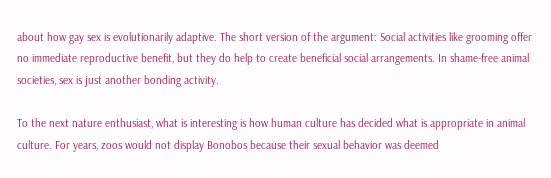about how gay sex is evolutionarily adaptive. The short version of the argument: Social activities like grooming offer no immediate reproductive benefit, but they do help to create beneficial social arrangements. In shame-free animal societies, sex is just another bonding activity.

To the next nature enthusiast, what is interesting is how human culture has decided what is appropriate in animal culture. For years, zoos would not display Bonobos because their sexual behavior was deemed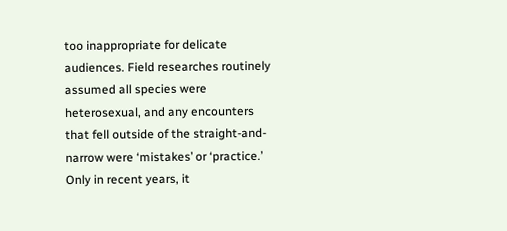too inappropriate for delicate audiences. Field researches routinely assumed all species were heterosexual, and any encounters that fell outside of the straight-and-narrow were ‘mistakes’ or ‘practice.’ Only in recent years, it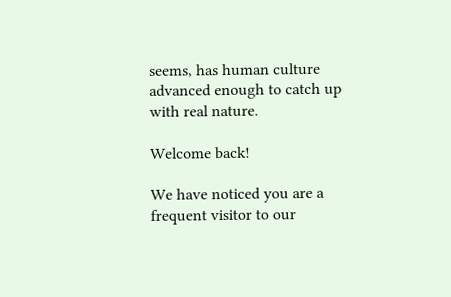seems, has human culture advanced enough to catch up with real nature.

Welcome back!

We have noticed you are a frequent visitor to our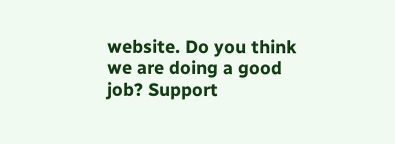website. Do you think we are doing a good job? Support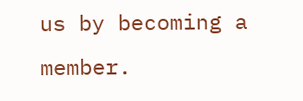us by becoming a member.